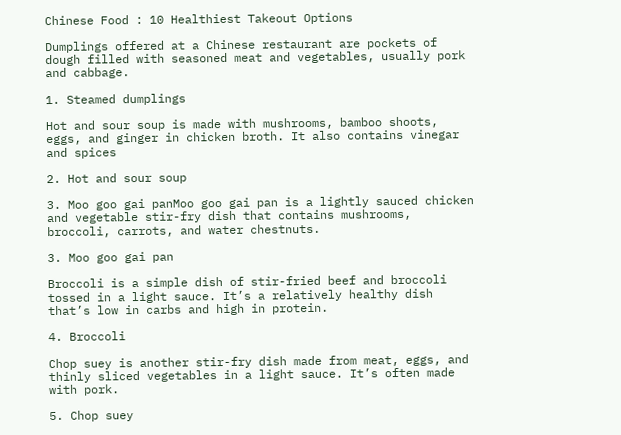Chinese Food : 10 Healthiest Takeout Options

Dumplings offered at a Chinese restaurant are pockets of dough filled with seasoned meat and vegetables, usually pork and cabbage.

1. Steamed dumplings

Hot and sour soup is made with mushrooms, bamboo shoots, eggs, and ginger in chicken broth. It also contains vinegar and spices

2. Hot and sour soup

3. Moo goo gai panMoo goo gai pan is a lightly sauced chicken and vegetable stir-fry dish that contains mushrooms, broccoli, carrots, and water chestnuts.

3. Moo goo gai pan

Broccoli is a simple dish of stir-fried beef and broccoli tossed in a light sauce. It’s a relatively healthy dish that’s low in carbs and high in protein.

4. Broccoli

Chop suey is another stir-fry dish made from meat, eggs, and thinly sliced vegetables in a light sauce. It’s often made with pork.

5. Chop suey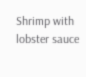Shrimp with lobster sauce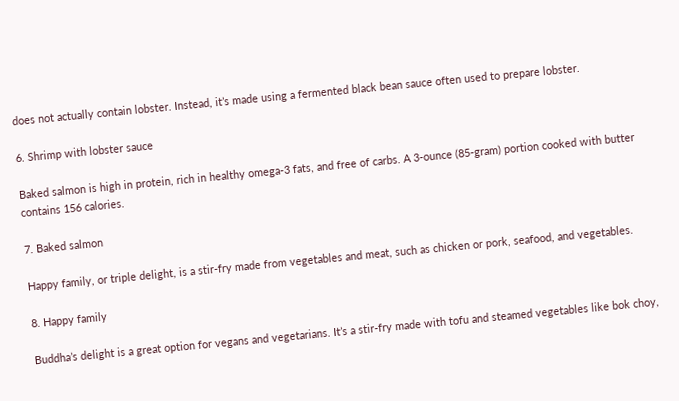does not actually contain lobster. Instead, it’s made using a fermented black bean sauce often used to prepare lobster.

6. Shrimp with lobster sauce

Baked salmon is high in protein, rich in healthy omega-3 fats, and free of carbs. A 3-ounce (85-gram) portion cooked with butter contains 156 calories.

7. Baked salmon

Happy family, or triple delight, is a stir-fry made from vegetables and meat, such as chicken or pork, seafood, and vegetables.

8. Happy family

Buddha’s delight is a great option for vegans and vegetarians. It’s a stir-fry made with tofu and steamed vegetables like bok choy,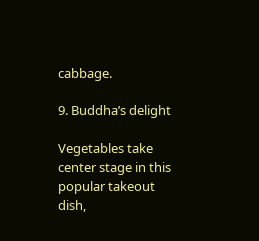cabbage.

9. Buddha’s delight

Vegetables take center stage in this popular takeout dish,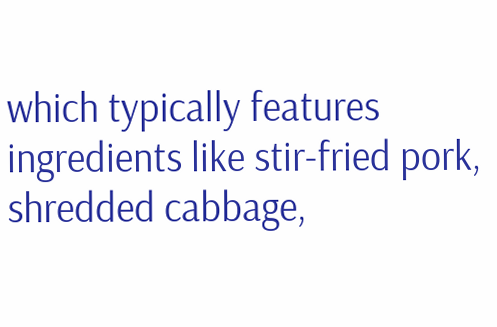which typically features ingredients like stir-fried pork, shredded cabbage,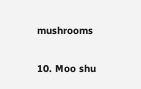mushrooms

10. Moo shu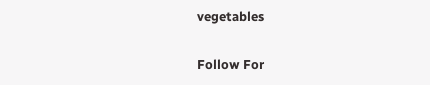vegetables

Follow For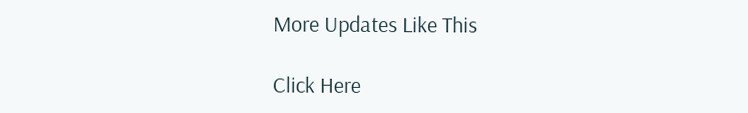More Updates Like This

Click Here